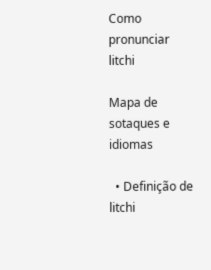Como pronunciar litchi

Mapa de sotaques e idiomas

  • Definição de litchi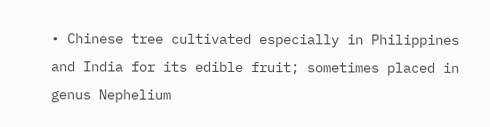• Chinese tree cultivated especially in Philippines and India for its edible fruit; sometimes placed in genus Nephelium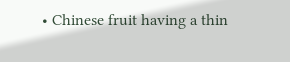• Chinese fruit having a thin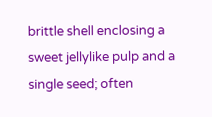brittle shell enclosing a sweet jellylike pulp and a single seed; often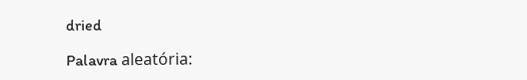dried

Palavra aleatória: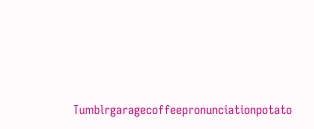Tumblrgaragecoffeepronunciationpotato